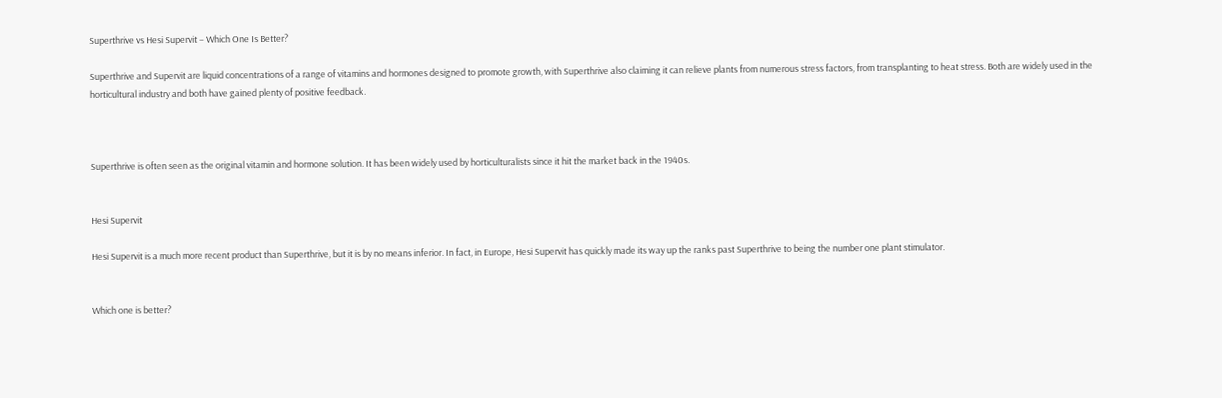Superthrive vs Hesi Supervit – Which One Is Better?

Superthrive and Supervit are liquid concentrations of a range of vitamins and hormones designed to promote growth, with Superthrive also claiming it can relieve plants from numerous stress factors, from transplanting to heat stress. Both are widely used in the horticultural industry and both have gained plenty of positive feedback.



Superthrive is often seen as the original vitamin and hormone solution. It has been widely used by horticulturalists since it hit the market back in the 1940s.


Hesi Supervit

Hesi Supervit is a much more recent product than Superthrive, but it is by no means inferior. In fact, in Europe, Hesi Supervit has quickly made its way up the ranks past Superthrive to being the number one plant stimulator.


Which one is better?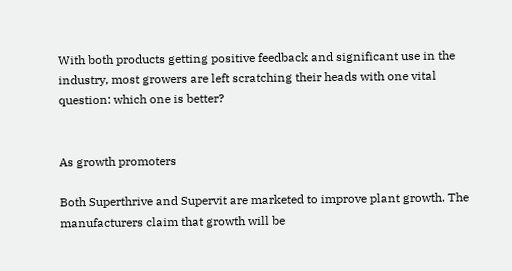With both products getting positive feedback and significant use in the industry, most growers are left scratching their heads with one vital question: which one is better?


As growth promoters

Both Superthrive and Supervit are marketed to improve plant growth. The manufacturers claim that growth will be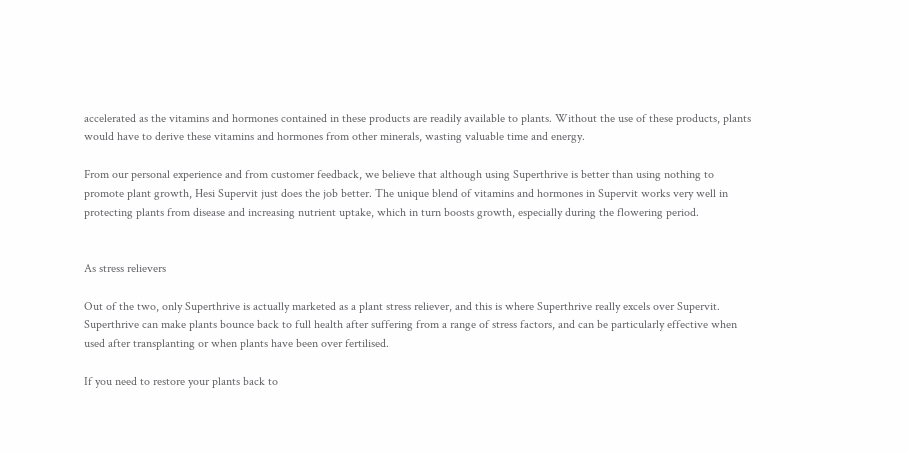accelerated as the vitamins and hormones contained in these products are readily available to plants. Without the use of these products, plants would have to derive these vitamins and hormones from other minerals, wasting valuable time and energy.

From our personal experience and from customer feedback, we believe that although using Superthrive is better than using nothing to promote plant growth, Hesi Supervit just does the job better. The unique blend of vitamins and hormones in Supervit works very well in protecting plants from disease and increasing nutrient uptake, which in turn boosts growth, especially during the flowering period.


As stress relievers

Out of the two, only Superthrive is actually marketed as a plant stress reliever, and this is where Superthrive really excels over Supervit. Superthrive can make plants bounce back to full health after suffering from a range of stress factors, and can be particularly effective when used after transplanting or when plants have been over fertilised.

If you need to restore your plants back to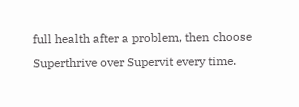full health after a problem, then choose Superthrive over Supervit every time.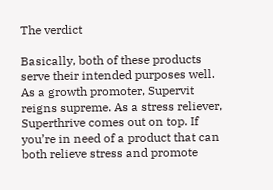The verdict

Basically, both of these products serve their intended purposes well. As a growth promoter, Supervit reigns supreme. As a stress reliever, Superthrive comes out on top. If you’re in need of a product that can both relieve stress and promote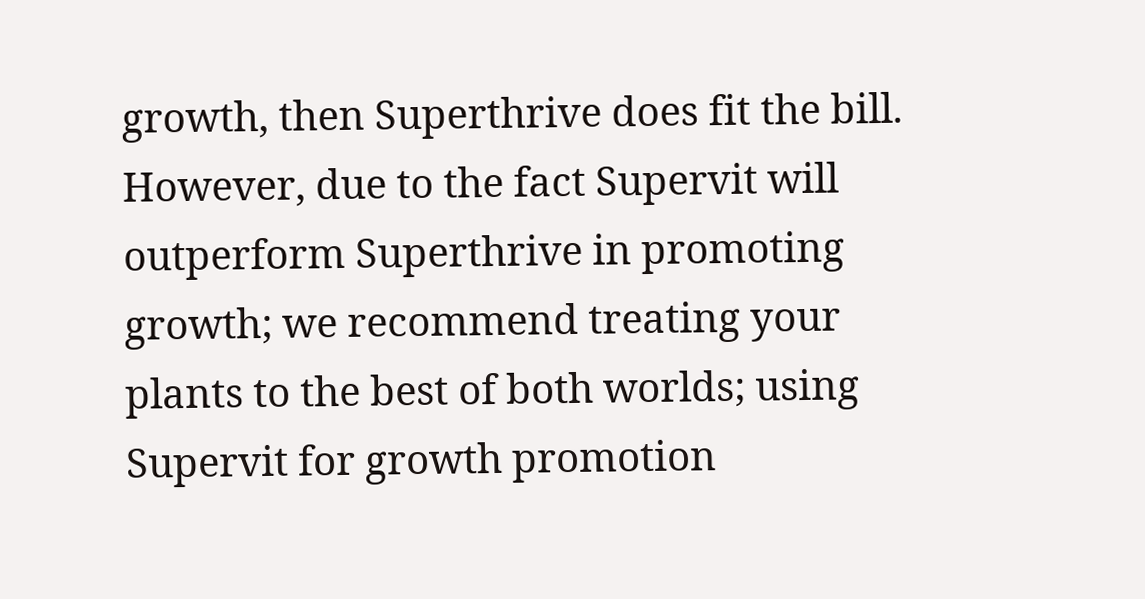growth, then Superthrive does fit the bill. However, due to the fact Supervit will outperform Superthrive in promoting growth; we recommend treating your plants to the best of both worlds; using Supervit for growth promotion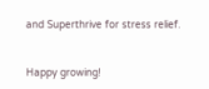and Superthrive for stress relief.


Happy growing!